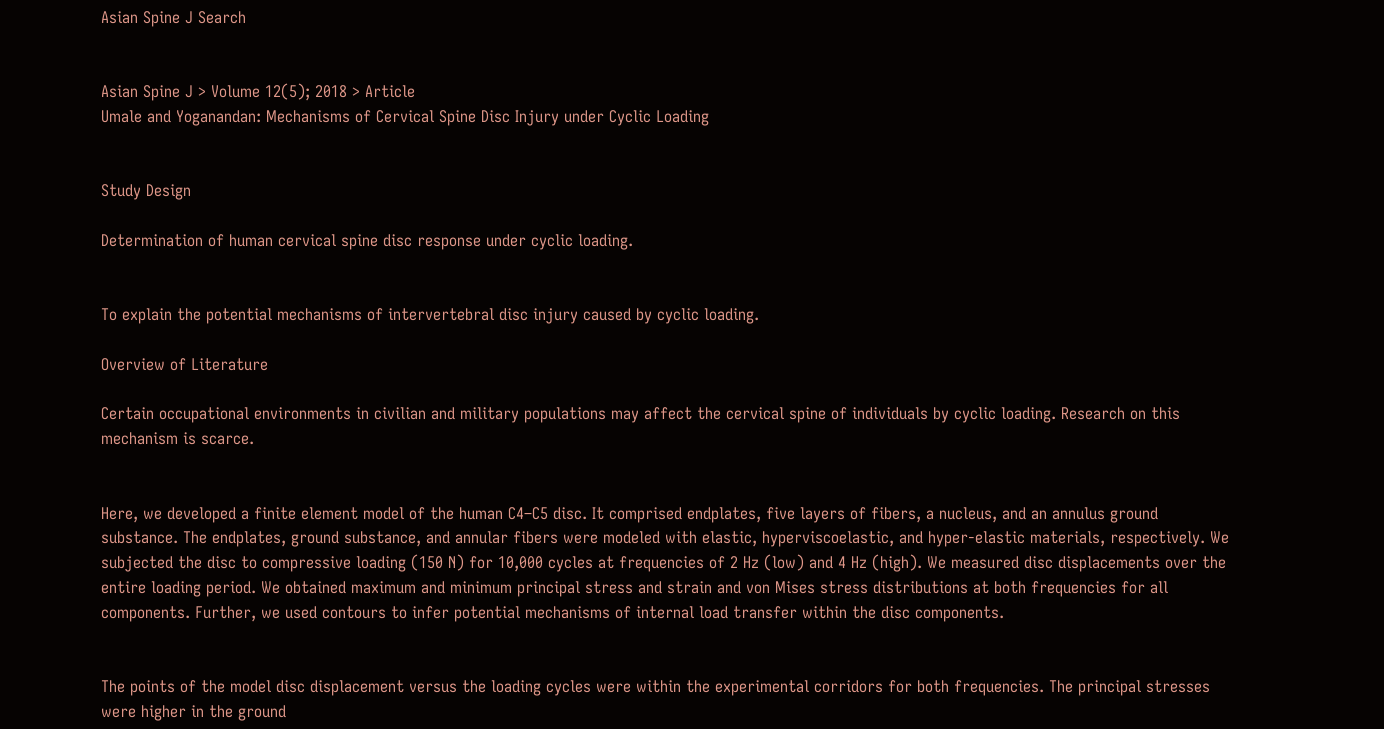Asian Spine J Search


Asian Spine J > Volume 12(5); 2018 > Article
Umale and Yoganandan: Mechanisms of Cervical Spine Disc Injury under Cyclic Loading


Study Design

Determination of human cervical spine disc response under cyclic loading.


To explain the potential mechanisms of intervertebral disc injury caused by cyclic loading.

Overview of Literature

Certain occupational environments in civilian and military populations may affect the cervical spine of individuals by cyclic loading. Research on this mechanism is scarce.


Here, we developed a finite element model of the human C4–C5 disc. It comprised endplates, five layers of fibers, a nucleus, and an annulus ground substance. The endplates, ground substance, and annular fibers were modeled with elastic, hyperviscoelastic, and hyper-elastic materials, respectively. We subjected the disc to compressive loading (150 N) for 10,000 cycles at frequencies of 2 Hz (low) and 4 Hz (high). We measured disc displacements over the entire loading period. We obtained maximum and minimum principal stress and strain and von Mises stress distributions at both frequencies for all components. Further, we used contours to infer potential mechanisms of internal load transfer within the disc components.


The points of the model disc displacement versus the loading cycles were within the experimental corridors for both frequencies. The principal stresses were higher in the ground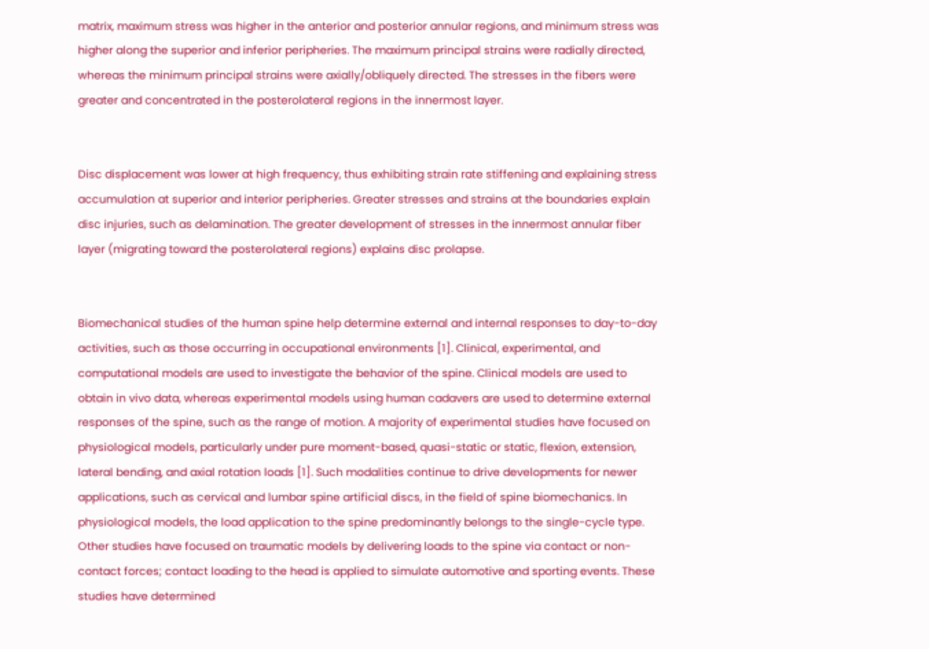matrix, maximum stress was higher in the anterior and posterior annular regions, and minimum stress was higher along the superior and inferior peripheries. The maximum principal strains were radially directed, whereas the minimum principal strains were axially/obliquely directed. The stresses in the fibers were greater and concentrated in the posterolateral regions in the innermost layer.


Disc displacement was lower at high frequency, thus exhibiting strain rate stiffening and explaining stress accumulation at superior and interior peripheries. Greater stresses and strains at the boundaries explain disc injuries, such as delamination. The greater development of stresses in the innermost annular fiber layer (migrating toward the posterolateral regions) explains disc prolapse.


Biomechanical studies of the human spine help determine external and internal responses to day-to-day activities, such as those occurring in occupational environments [1]. Clinical, experimental, and computational models are used to investigate the behavior of the spine. Clinical models are used to obtain in vivo data, whereas experimental models using human cadavers are used to determine external responses of the spine, such as the range of motion. A majority of experimental studies have focused on physiological models, particularly under pure moment-based, quasi-static or static, flexion, extension, lateral bending, and axial rotation loads [1]. Such modalities continue to drive developments for newer applications, such as cervical and lumbar spine artificial discs, in the field of spine biomechanics. In physiological models, the load application to the spine predominantly belongs to the single-cycle type.
Other studies have focused on traumatic models by delivering loads to the spine via contact or non-contact forces; contact loading to the head is applied to simulate automotive and sporting events. These studies have determined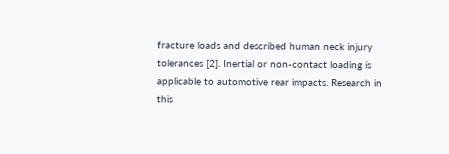fracture loads and described human neck injury tolerances [2]. Inertial or non-contact loading is applicable to automotive rear impacts. Research in this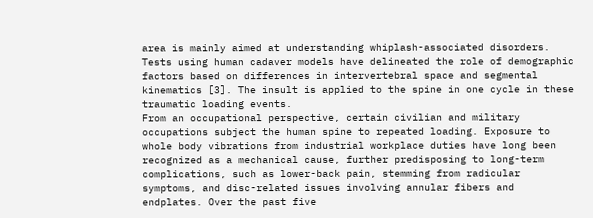area is mainly aimed at understanding whiplash-associated disorders. Tests using human cadaver models have delineated the role of demographic factors based on differences in intervertebral space and segmental kinematics [3]. The insult is applied to the spine in one cycle in these traumatic loading events.
From an occupational perspective, certain civilian and military occupations subject the human spine to repeated loading. Exposure to whole body vibrations from industrial workplace duties have long been recognized as a mechanical cause, further predisposing to long-term complications, such as lower-back pain, stemming from radicular symptoms, and disc-related issues involving annular fibers and endplates. Over the past five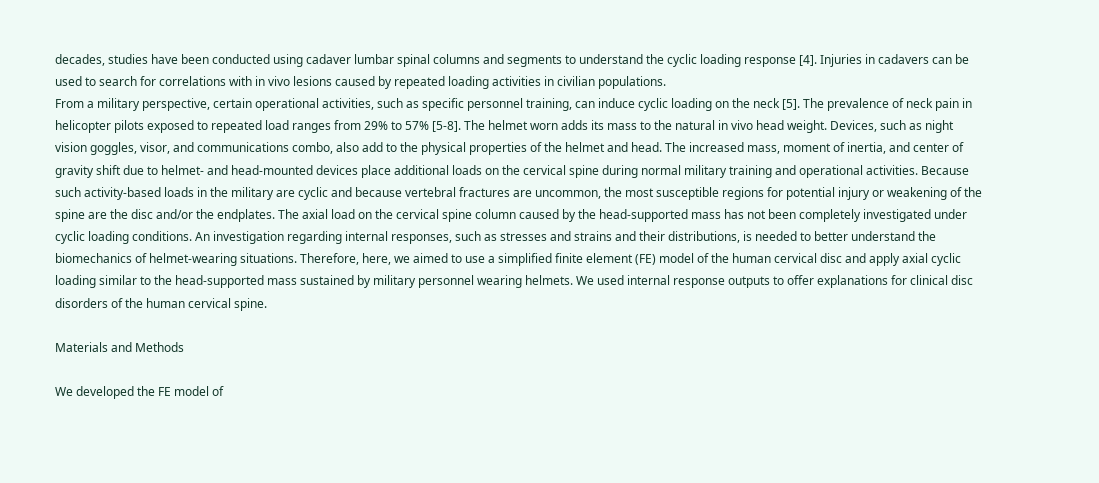decades, studies have been conducted using cadaver lumbar spinal columns and segments to understand the cyclic loading response [4]. Injuries in cadavers can be used to search for correlations with in vivo lesions caused by repeated loading activities in civilian populations.
From a military perspective, certain operational activities, such as specific personnel training, can induce cyclic loading on the neck [5]. The prevalence of neck pain in helicopter pilots exposed to repeated load ranges from 29% to 57% [5-8]. The helmet worn adds its mass to the natural in vivo head weight. Devices, such as night vision goggles, visor, and communications combo, also add to the physical properties of the helmet and head. The increased mass, moment of inertia, and center of gravity shift due to helmet- and head-mounted devices place additional loads on the cervical spine during normal military training and operational activities. Because such activity-based loads in the military are cyclic and because vertebral fractures are uncommon, the most susceptible regions for potential injury or weakening of the spine are the disc and/or the endplates. The axial load on the cervical spine column caused by the head-supported mass has not been completely investigated under cyclic loading conditions. An investigation regarding internal responses, such as stresses and strains and their distributions, is needed to better understand the biomechanics of helmet-wearing situations. Therefore, here, we aimed to use a simplified finite element (FE) model of the human cervical disc and apply axial cyclic loading similar to the head-supported mass sustained by military personnel wearing helmets. We used internal response outputs to offer explanations for clinical disc disorders of the human cervical spine.

Materials and Methods

We developed the FE model of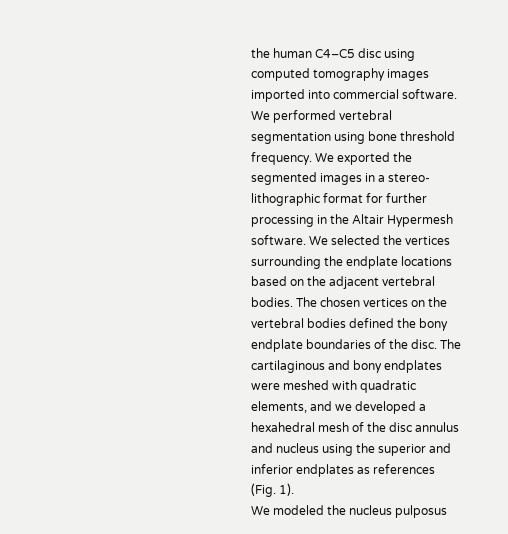the human C4–C5 disc using computed tomography images imported into commercial software. We performed vertebral segmentation using bone threshold frequency. We exported the segmented images in a stereo-lithographic format for further processing in the Altair Hypermesh software. We selected the vertices surrounding the endplate locations based on the adjacent vertebral bodies. The chosen vertices on the vertebral bodies defined the bony endplate boundaries of the disc. The cartilaginous and bony endplates were meshed with quadratic elements, and we developed a hexahedral mesh of the disc annulus and nucleus using the superior and inferior endplates as references (Fig. 1).
We modeled the nucleus pulposus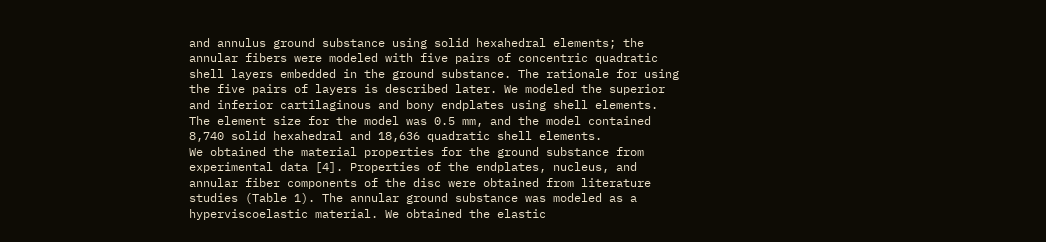and annulus ground substance using solid hexahedral elements; the annular fibers were modeled with five pairs of concentric quadratic shell layers embedded in the ground substance. The rationale for using the five pairs of layers is described later. We modeled the superior and inferior cartilaginous and bony endplates using shell elements. The element size for the model was 0.5 mm, and the model contained 8,740 solid hexahedral and 18,636 quadratic shell elements.
We obtained the material properties for the ground substance from experimental data [4]. Properties of the endplates, nucleus, and annular fiber components of the disc were obtained from literature studies (Table 1). The annular ground substance was modeled as a hyperviscoelastic material. We obtained the elastic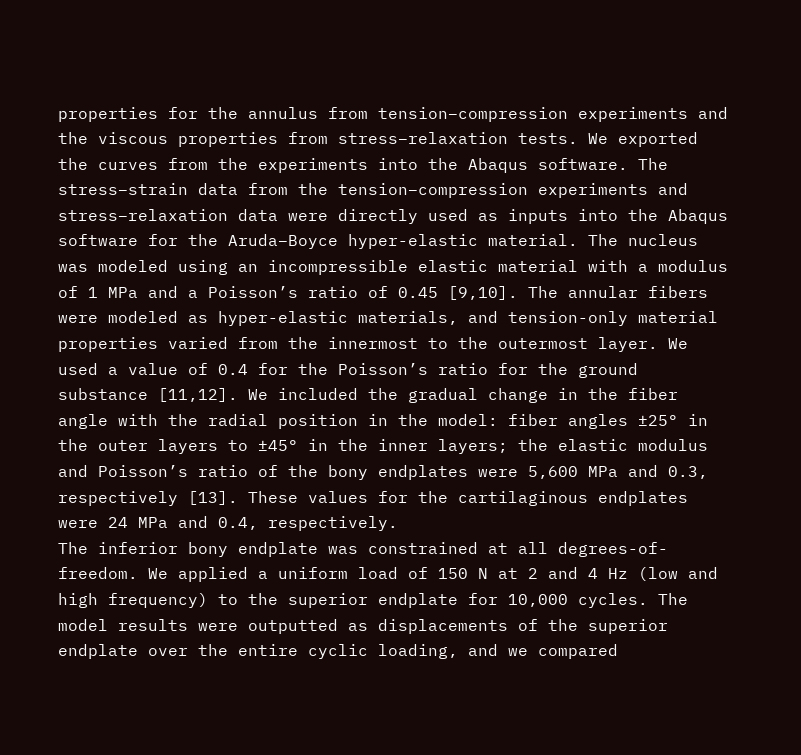properties for the annulus from tension–compression experiments and the viscous properties from stress–relaxation tests. We exported the curves from the experiments into the Abaqus software. The stress–strain data from the tension–compression experiments and stress–relaxation data were directly used as inputs into the Abaqus software for the Aruda–Boyce hyper-elastic material. The nucleus was modeled using an incompressible elastic material with a modulus of 1 MPa and a Poisson’s ratio of 0.45 [9,10]. The annular fibers were modeled as hyper-elastic materials, and tension-only material properties varied from the innermost to the outermost layer. We used a value of 0.4 for the Poisson’s ratio for the ground substance [11,12]. We included the gradual change in the fiber angle with the radial position in the model: fiber angles ±25° in the outer layers to ±45° in the inner layers; the elastic modulus and Poisson’s ratio of the bony endplates were 5,600 MPa and 0.3, respectively [13]. These values for the cartilaginous endplates were 24 MPa and 0.4, respectively.
The inferior bony endplate was constrained at all degrees-of-freedom. We applied a uniform load of 150 N at 2 and 4 Hz (low and high frequency) to the superior endplate for 10,000 cycles. The model results were outputted as displacements of the superior endplate over the entire cyclic loading, and we compared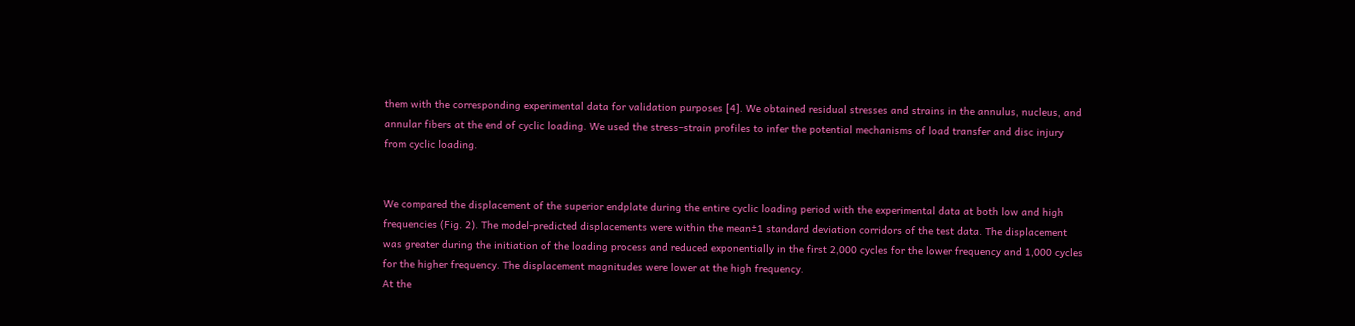them with the corresponding experimental data for validation purposes [4]. We obtained residual stresses and strains in the annulus, nucleus, and annular fibers at the end of cyclic loading. We used the stress–strain profiles to infer the potential mechanisms of load transfer and disc injury from cyclic loading.


We compared the displacement of the superior endplate during the entire cyclic loading period with the experimental data at both low and high frequencies (Fig. 2). The model-predicted displacements were within the mean±1 standard deviation corridors of the test data. The displacement was greater during the initiation of the loading process and reduced exponentially in the first 2,000 cycles for the lower frequency and 1,000 cycles for the higher frequency. The displacement magnitudes were lower at the high frequency.
At the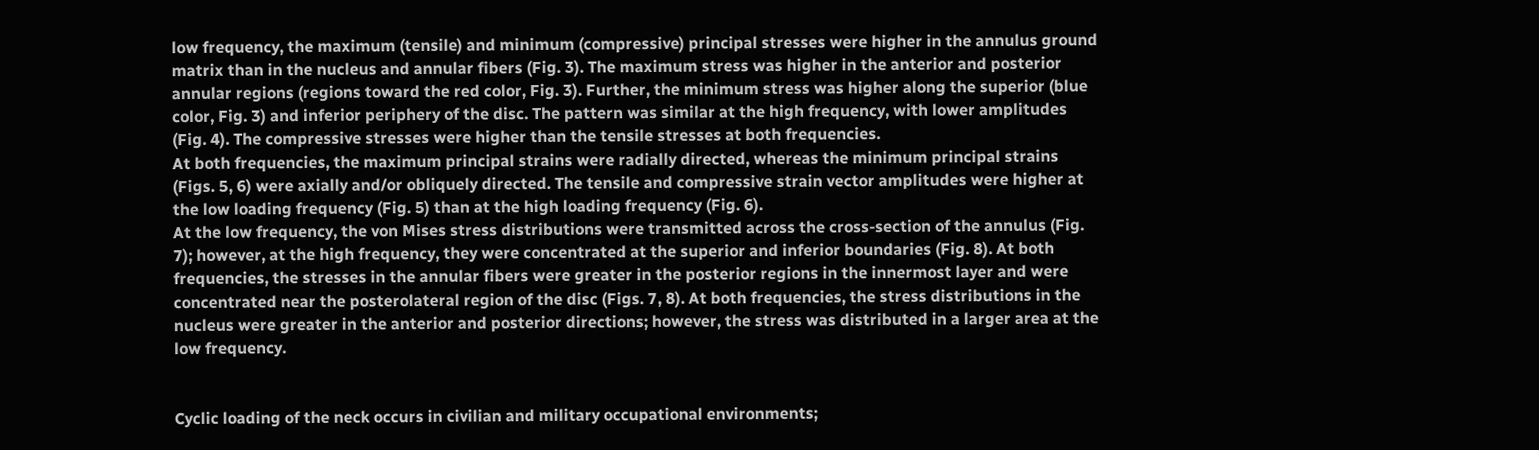low frequency, the maximum (tensile) and minimum (compressive) principal stresses were higher in the annulus ground matrix than in the nucleus and annular fibers (Fig. 3). The maximum stress was higher in the anterior and posterior annular regions (regions toward the red color, Fig. 3). Further, the minimum stress was higher along the superior (blue color, Fig. 3) and inferior periphery of the disc. The pattern was similar at the high frequency, with lower amplitudes (Fig. 4). The compressive stresses were higher than the tensile stresses at both frequencies.
At both frequencies, the maximum principal strains were radially directed, whereas the minimum principal strains (Figs. 5, 6) were axially and/or obliquely directed. The tensile and compressive strain vector amplitudes were higher at the low loading frequency (Fig. 5) than at the high loading frequency (Fig. 6).
At the low frequency, the von Mises stress distributions were transmitted across the cross-section of the annulus (Fig. 7); however, at the high frequency, they were concentrated at the superior and inferior boundaries (Fig. 8). At both frequencies, the stresses in the annular fibers were greater in the posterior regions in the innermost layer and were concentrated near the posterolateral region of the disc (Figs. 7, 8). At both frequencies, the stress distributions in the nucleus were greater in the anterior and posterior directions; however, the stress was distributed in a larger area at the low frequency.


Cyclic loading of the neck occurs in civilian and military occupational environments;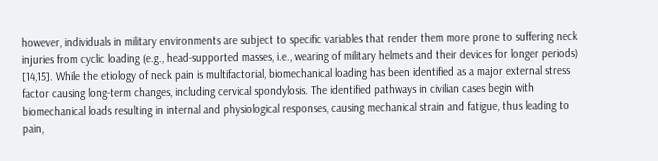however, individuals in military environments are subject to specific variables that render them more prone to suffering neck injuries from cyclic loading (e.g., head-supported masses, i.e., wearing of military helmets and their devices for longer periods) [14,15]. While the etiology of neck pain is multifactorial, biomechanical loading has been identified as a major external stress factor causing long-term changes, including cervical spondylosis. The identified pathways in civilian cases begin with biomechanical loads resulting in internal and physiological responses, causing mechanical strain and fatigue, thus leading to pain,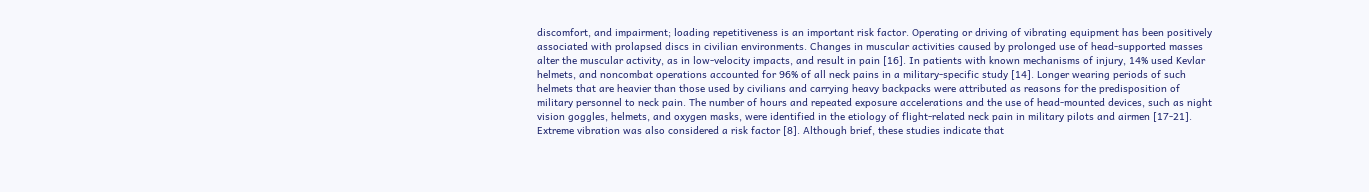discomfort, and impairment; loading repetitiveness is an important risk factor. Operating or driving of vibrating equipment has been positively associated with prolapsed discs in civilian environments. Changes in muscular activities caused by prolonged use of head-supported masses alter the muscular activity, as in low-velocity impacts, and result in pain [16]. In patients with known mechanisms of injury, 14% used Kevlar helmets, and noncombat operations accounted for 96% of all neck pains in a military-specific study [14]. Longer wearing periods of such helmets that are heavier than those used by civilians and carrying heavy backpacks were attributed as reasons for the predisposition of military personnel to neck pain. The number of hours and repeated exposure accelerations and the use of head-mounted devices, such as night vision goggles, helmets, and oxygen masks, were identified in the etiology of flight-related neck pain in military pilots and airmen [17-21]. Extreme vibration was also considered a risk factor [8]. Although brief, these studies indicate that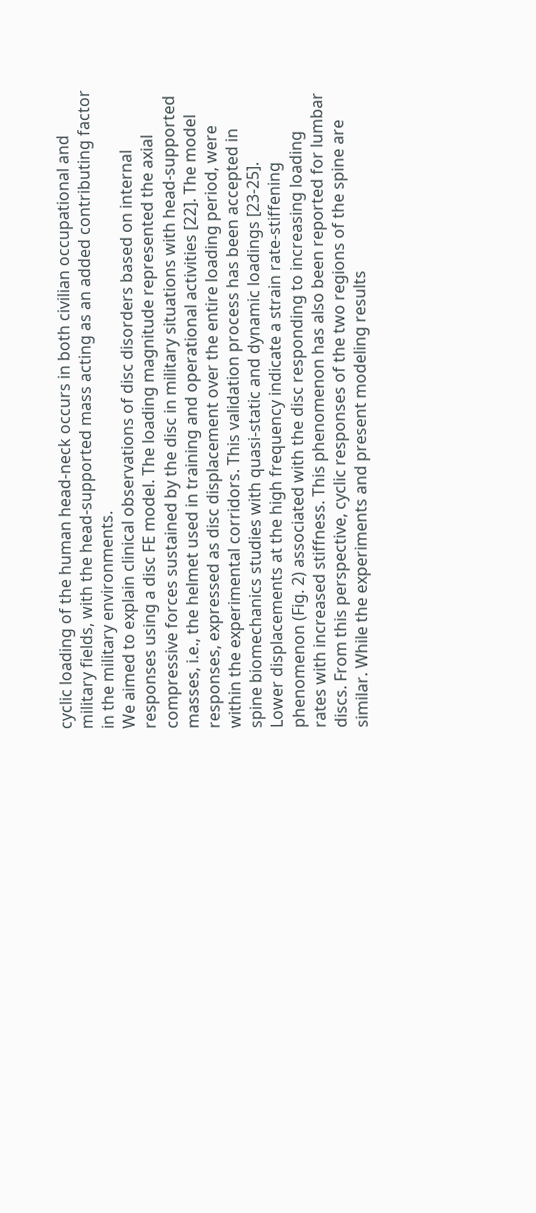cyclic loading of the human head-neck occurs in both civilian occupational and military fields, with the head-supported mass acting as an added contributing factor in the military environments.
We aimed to explain clinical observations of disc disorders based on internal responses using a disc FE model. The loading magnitude represented the axial compressive forces sustained by the disc in military situations with head-supported masses, i.e., the helmet used in training and operational activities [22]. The model responses, expressed as disc displacement over the entire loading period, were within the experimental corridors. This validation process has been accepted in spine biomechanics studies with quasi-static and dynamic loadings [23-25].
Lower displacements at the high frequency indicate a strain rate-stiffening phenomenon (Fig. 2) associated with the disc responding to increasing loading rates with increased stiffness. This phenomenon has also been reported for lumbar discs. From this perspective, cyclic responses of the two regions of the spine are similar. While the experiments and present modeling results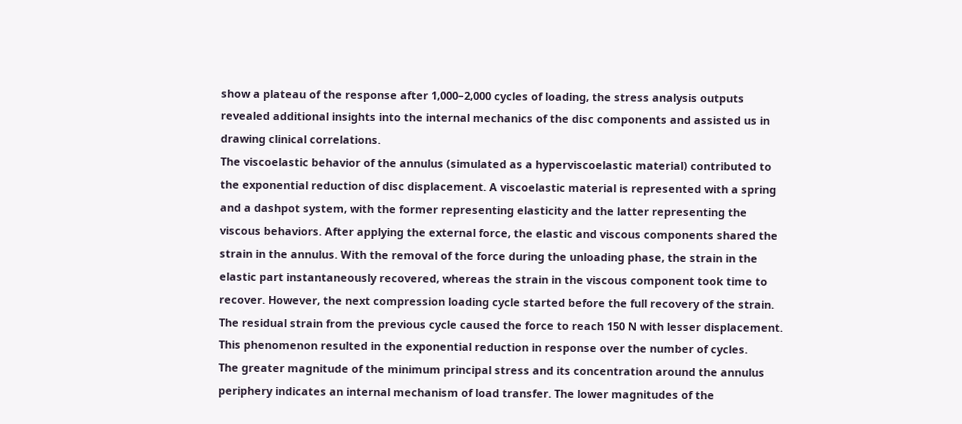show a plateau of the response after 1,000–2,000 cycles of loading, the stress analysis outputs revealed additional insights into the internal mechanics of the disc components and assisted us in drawing clinical correlations.
The viscoelastic behavior of the annulus (simulated as a hyperviscoelastic material) contributed to the exponential reduction of disc displacement. A viscoelastic material is represented with a spring and a dashpot system, with the former representing elasticity and the latter representing the viscous behaviors. After applying the external force, the elastic and viscous components shared the strain in the annulus. With the removal of the force during the unloading phase, the strain in the elastic part instantaneously recovered, whereas the strain in the viscous component took time to recover. However, the next compression loading cycle started before the full recovery of the strain. The residual strain from the previous cycle caused the force to reach 150 N with lesser displacement. This phenomenon resulted in the exponential reduction in response over the number of cycles.
The greater magnitude of the minimum principal stress and its concentration around the annulus periphery indicates an internal mechanism of load transfer. The lower magnitudes of the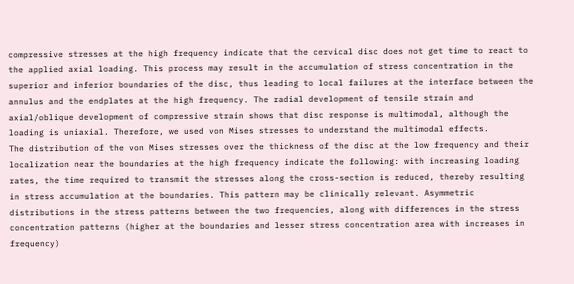compressive stresses at the high frequency indicate that the cervical disc does not get time to react to the applied axial loading. This process may result in the accumulation of stress concentration in the superior and inferior boundaries of the disc, thus leading to local failures at the interface between the annulus and the endplates at the high frequency. The radial development of tensile strain and axial/oblique development of compressive strain shows that disc response is multimodal, although the loading is uniaxial. Therefore, we used von Mises stresses to understand the multimodal effects.
The distribution of the von Mises stresses over the thickness of the disc at the low frequency and their localization near the boundaries at the high frequency indicate the following: with increasing loading rates, the time required to transmit the stresses along the cross-section is reduced, thereby resulting in stress accumulation at the boundaries. This pattern may be clinically relevant. Asymmetric distributions in the stress patterns between the two frequencies, along with differences in the stress concentration patterns (higher at the boundaries and lesser stress concentration area with increases in frequency)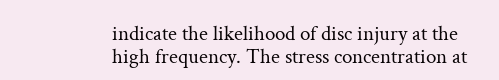indicate the likelihood of disc injury at the high frequency. The stress concentration at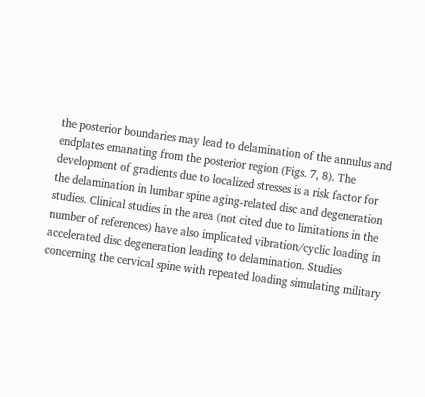the posterior boundaries may lead to delamination of the annulus and endplates emanating from the posterior region (Figs. 7, 8). The development of gradients due to localized stresses is a risk factor for the delamination in lumbar spine aging-related disc and degeneration studies. Clinical studies in the area (not cited due to limitations in the number of references) have also implicated vibration/cyclic loading in accelerated disc degeneration leading to delamination. Studies concerning the cervical spine with repeated loading simulating military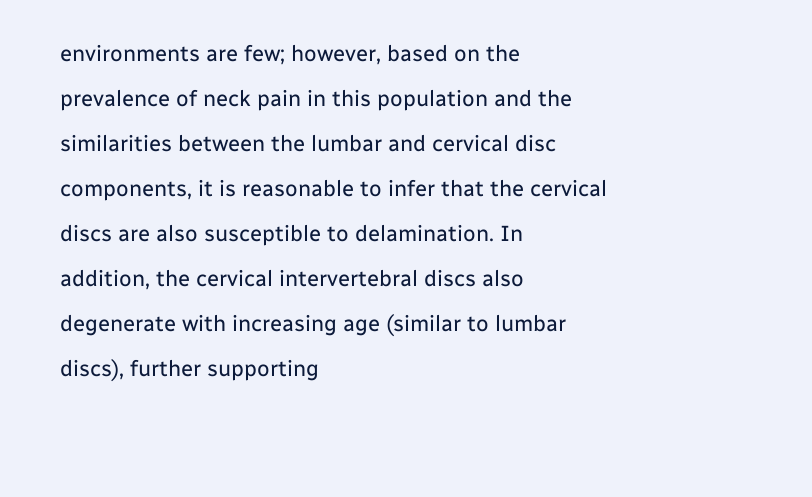environments are few; however, based on the prevalence of neck pain in this population and the similarities between the lumbar and cervical disc components, it is reasonable to infer that the cervical discs are also susceptible to delamination. In addition, the cervical intervertebral discs also degenerate with increasing age (similar to lumbar discs), further supporting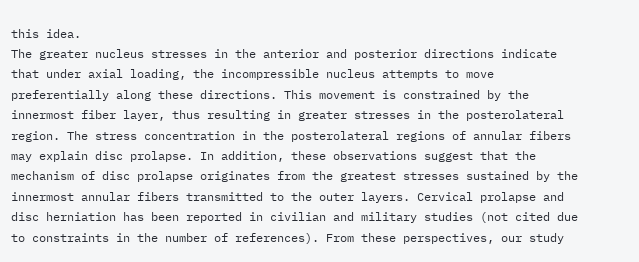this idea.
The greater nucleus stresses in the anterior and posterior directions indicate that under axial loading, the incompressible nucleus attempts to move preferentially along these directions. This movement is constrained by the innermost fiber layer, thus resulting in greater stresses in the posterolateral region. The stress concentration in the posterolateral regions of annular fibers may explain disc prolapse. In addition, these observations suggest that the mechanism of disc prolapse originates from the greatest stresses sustained by the innermost annular fibers transmitted to the outer layers. Cervical prolapse and disc herniation has been reported in civilian and military studies (not cited due to constraints in the number of references). From these perspectives, our study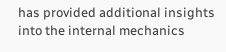has provided additional insights into the internal mechanics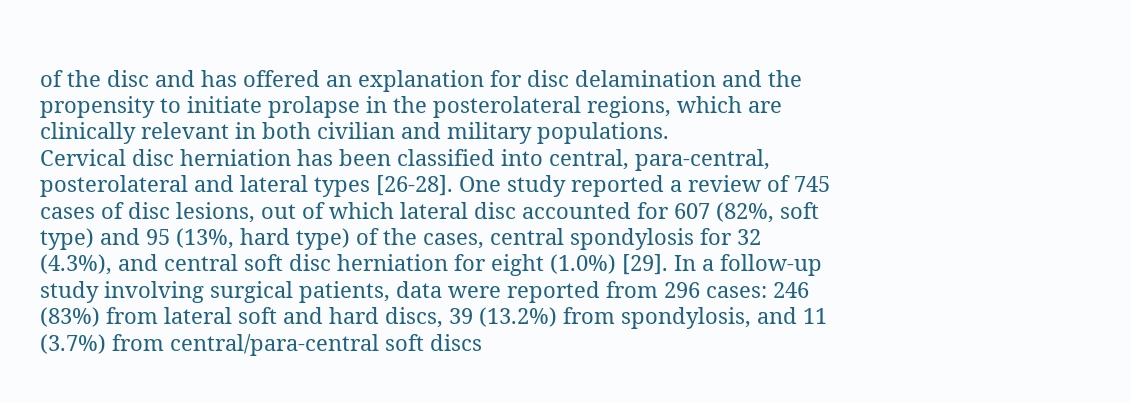of the disc and has offered an explanation for disc delamination and the propensity to initiate prolapse in the posterolateral regions, which are clinically relevant in both civilian and military populations.
Cervical disc herniation has been classified into central, para-central, posterolateral and lateral types [26-28]. One study reported a review of 745 cases of disc lesions, out of which lateral disc accounted for 607 (82%, soft type) and 95 (13%, hard type) of the cases, central spondylosis for 32 (4.3%), and central soft disc herniation for eight (1.0%) [29]. In a follow-up study involving surgical patients, data were reported from 296 cases: 246 (83%) from lateral soft and hard discs, 39 (13.2%) from spondylosis, and 11 (3.7%) from central/para-central soft discs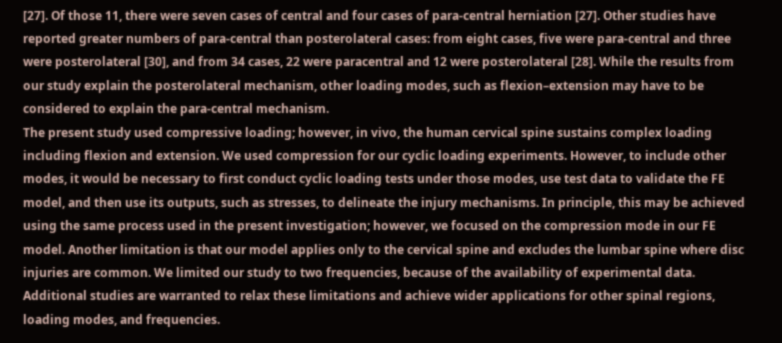[27]. Of those 11, there were seven cases of central and four cases of para-central herniation [27]. Other studies have reported greater numbers of para-central than posterolateral cases: from eight cases, five were para-central and three were posterolateral [30], and from 34 cases, 22 were paracentral and 12 were posterolateral [28]. While the results from our study explain the posterolateral mechanism, other loading modes, such as flexion–extension may have to be considered to explain the para-central mechanism.
The present study used compressive loading; however, in vivo, the human cervical spine sustains complex loading including flexion and extension. We used compression for our cyclic loading experiments. However, to include other modes, it would be necessary to first conduct cyclic loading tests under those modes, use test data to validate the FE model, and then use its outputs, such as stresses, to delineate the injury mechanisms. In principle, this may be achieved using the same process used in the present investigation; however, we focused on the compression mode in our FE model. Another limitation is that our model applies only to the cervical spine and excludes the lumbar spine where disc injuries are common. We limited our study to two frequencies, because of the availability of experimental data. Additional studies are warranted to relax these limitations and achieve wider applications for other spinal regions, loading modes, and frequencies.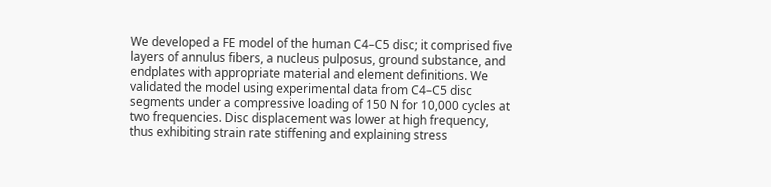We developed a FE model of the human C4–C5 disc; it comprised five layers of annulus fibers, a nucleus pulposus, ground substance, and endplates with appropriate material and element definitions. We validated the model using experimental data from C4–C5 disc segments under a compressive loading of 150 N for 10,000 cycles at two frequencies. Disc displacement was lower at high frequency, thus exhibiting strain rate stiffening and explaining stress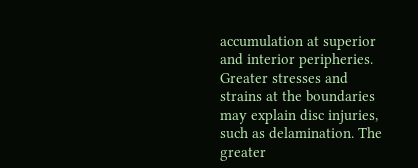accumulation at superior and interior peripheries. Greater stresses and strains at the boundaries may explain disc injuries, such as delamination. The greater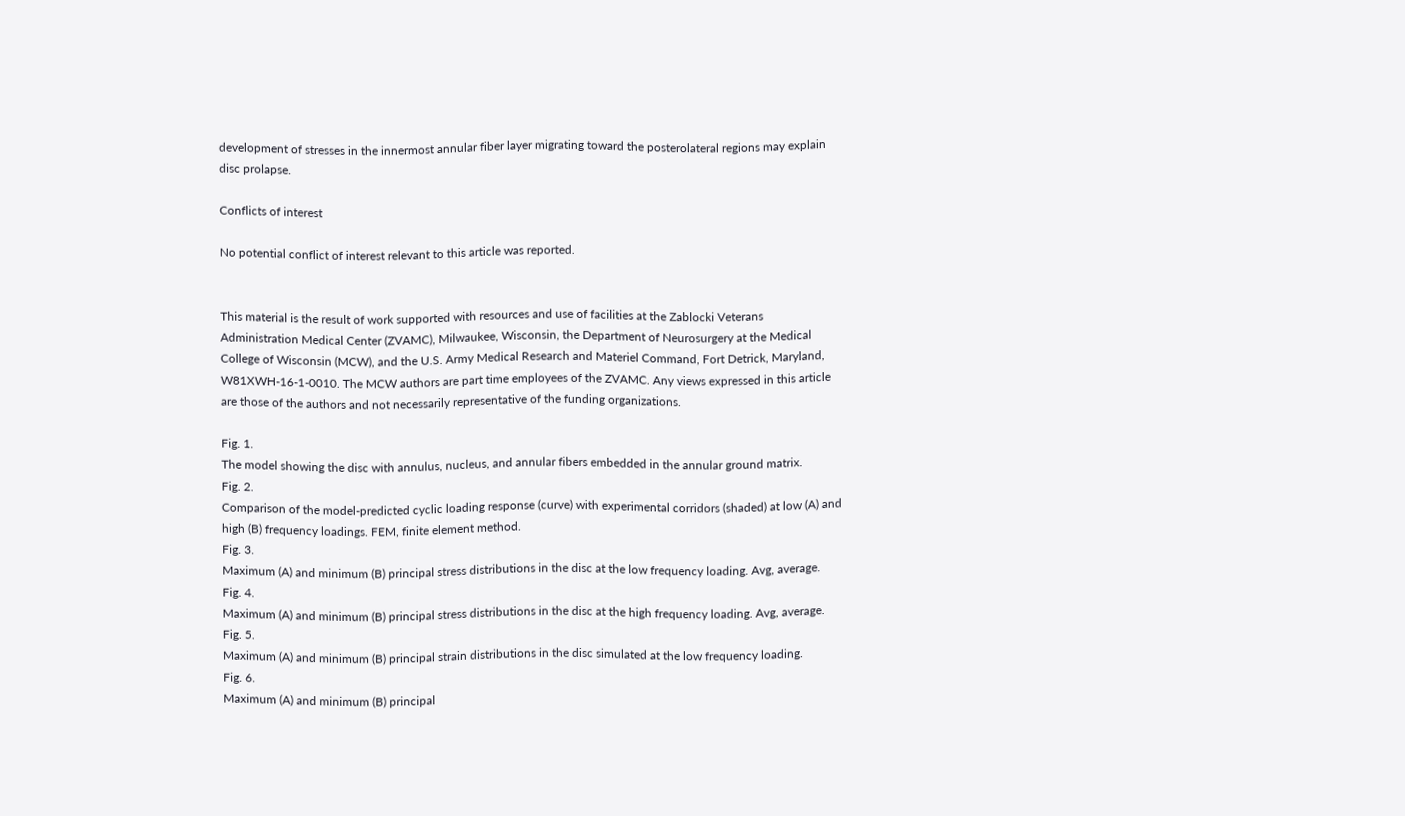development of stresses in the innermost annular fiber layer migrating toward the posterolateral regions may explain disc prolapse.

Conflicts of interest

No potential conflict of interest relevant to this article was reported.


This material is the result of work supported with resources and use of facilities at the Zablocki Veterans Administration Medical Center (ZVAMC), Milwaukee, Wisconsin, the Department of Neurosurgery at the Medical College of Wisconsin (MCW), and the U.S. Army Medical Research and Materiel Command, Fort Detrick, Maryland, W81XWH-16-1-0010. The MCW authors are part time employees of the ZVAMC. Any views expressed in this article are those of the authors and not necessarily representative of the funding organizations.

Fig. 1.
The model showing the disc with annulus, nucleus, and annular fibers embedded in the annular ground matrix.
Fig. 2.
Comparison of the model-predicted cyclic loading response (curve) with experimental corridors (shaded) at low (A) and high (B) frequency loadings. FEM, finite element method.
Fig. 3.
Maximum (A) and minimum (B) principal stress distributions in the disc at the low frequency loading. Avg, average.
Fig. 4.
Maximum (A) and minimum (B) principal stress distributions in the disc at the high frequency loading. Avg, average.
Fig. 5.
Maximum (A) and minimum (B) principal strain distributions in the disc simulated at the low frequency loading.
Fig. 6.
Maximum (A) and minimum (B) principal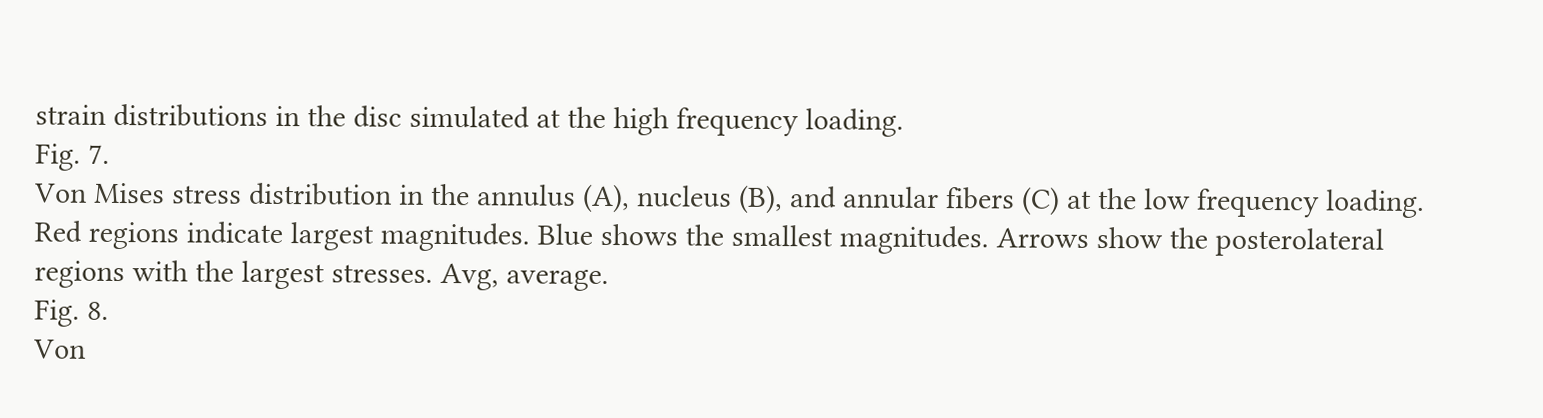strain distributions in the disc simulated at the high frequency loading.
Fig. 7.
Von Mises stress distribution in the annulus (A), nucleus (B), and annular fibers (C) at the low frequency loading. Red regions indicate largest magnitudes. Blue shows the smallest magnitudes. Arrows show the posterolateral regions with the largest stresses. Avg, average.
Fig. 8.
Von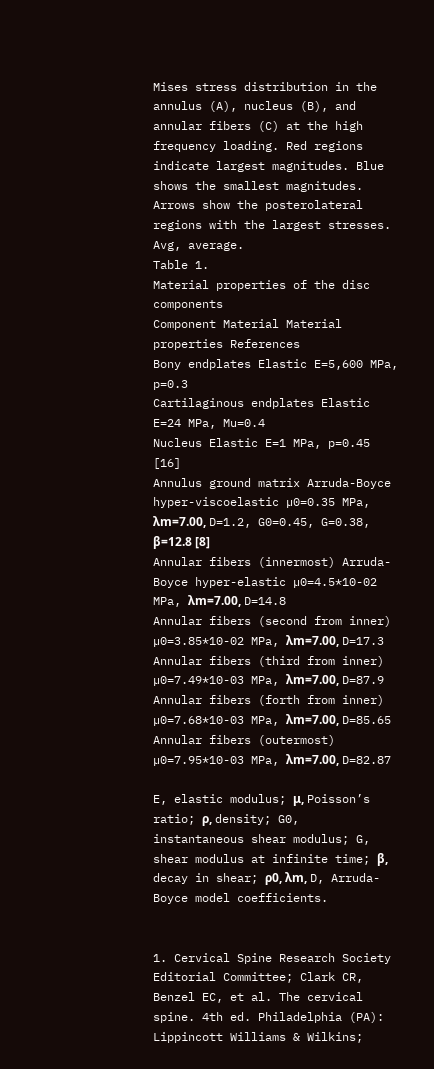Mises stress distribution in the annulus (A), nucleus (B), and annular fibers (C) at the high frequency loading. Red regions indicate largest magnitudes. Blue shows the smallest magnitudes. Arrows show the posterolateral regions with the largest stresses. Avg, average.
Table 1.
Material properties of the disc components
Component Material Material properties References
Bony endplates Elastic E=5,600 MPa, p=0.3
Cartilaginous endplates Elastic E=24 MPa, Mu=0.4
Nucleus Elastic E=1 MPa, p=0.45 [16]
Annulus ground matrix Arruda-Boyce hyper-viscoelastic µ0=0.35 MPa, λm=7.00, D=1.2, G0=0.45, G=0.38, β=12.8 [8]
Annular fibers (innermost) Arruda-Boyce hyper-elastic µ0=4.5*10-02 MPa, λm=7.00, D=14.8
Annular fibers (second from inner) µ0=3.85*10-02 MPa, λm=7.00, D=17.3
Annular fibers (third from inner) µ0=7.49*10-03 MPa, λm=7.00, D=87.9
Annular fibers (forth from inner) µ0=7.68*10-03 MPa, λm=7.00, D=85.65
Annular fibers (outermost) µ0=7.95*10-03 MPa, λm=7.00, D=82.87

E, elastic modulus; μ, Poisson’s ratio; ρ, density; G0, instantaneous shear modulus; G, shear modulus at infinite time; β, decay in shear; ρ0, λm, D, Arruda-Boyce model coefficients.


1. Cervical Spine Research Society Editorial Committee; Clark CR, Benzel EC, et al. The cervical spine. 4th ed. Philadelphia (PA): Lippincott Williams & Wilkins;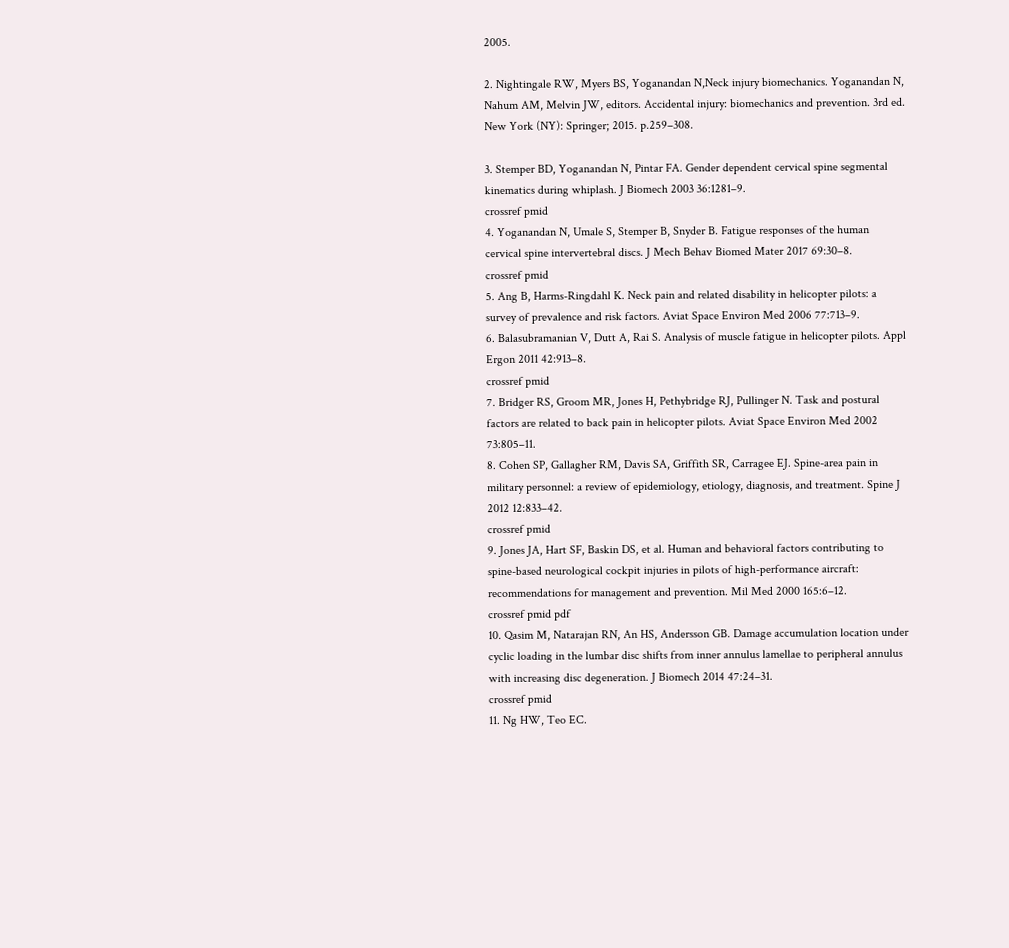2005.

2. Nightingale RW, Myers BS, Yoganandan N,Neck injury biomechanics. Yoganandan N, Nahum AM, Melvin JW, editors. Accidental injury: biomechanics and prevention. 3rd ed. New York (NY): Springer; 2015. p.259–308.

3. Stemper BD, Yoganandan N, Pintar FA. Gender dependent cervical spine segmental kinematics during whiplash. J Biomech 2003 36:1281–9.
crossref pmid
4. Yoganandan N, Umale S, Stemper B, Snyder B. Fatigue responses of the human cervical spine intervertebral discs. J Mech Behav Biomed Mater 2017 69:30–8.
crossref pmid
5. Ang B, Harms-Ringdahl K. Neck pain and related disability in helicopter pilots: a survey of prevalence and risk factors. Aviat Space Environ Med 2006 77:713–9.
6. Balasubramanian V, Dutt A, Rai S. Analysis of muscle fatigue in helicopter pilots. Appl Ergon 2011 42:913–8.
crossref pmid
7. Bridger RS, Groom MR, Jones H, Pethybridge RJ, Pullinger N. Task and postural factors are related to back pain in helicopter pilots. Aviat Space Environ Med 2002 73:805–11.
8. Cohen SP, Gallagher RM, Davis SA, Griffith SR, Carragee EJ. Spine-area pain in military personnel: a review of epidemiology, etiology, diagnosis, and treatment. Spine J 2012 12:833–42.
crossref pmid
9. Jones JA, Hart SF, Baskin DS, et al. Human and behavioral factors contributing to spine-based neurological cockpit injuries in pilots of high-performance aircraft: recommendations for management and prevention. Mil Med 2000 165:6–12.
crossref pmid pdf
10. Qasim M, Natarajan RN, An HS, Andersson GB. Damage accumulation location under cyclic loading in the lumbar disc shifts from inner annulus lamellae to peripheral annulus with increasing disc degeneration. J Biomech 2014 47:24–31.
crossref pmid
11. Ng HW, Teo EC.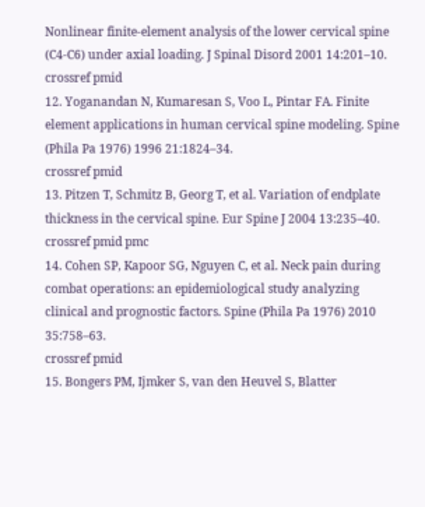Nonlinear finite-element analysis of the lower cervical spine (C4-C6) under axial loading. J Spinal Disord 2001 14:201–10.
crossref pmid
12. Yoganandan N, Kumaresan S, Voo L, Pintar FA. Finite element applications in human cervical spine modeling. Spine (Phila Pa 1976) 1996 21:1824–34.
crossref pmid
13. Pitzen T, Schmitz B, Georg T, et al. Variation of endplate thickness in the cervical spine. Eur Spine J 2004 13:235–40.
crossref pmid pmc
14. Cohen SP, Kapoor SG, Nguyen C, et al. Neck pain during combat operations: an epidemiological study analyzing clinical and prognostic factors. Spine (Phila Pa 1976) 2010 35:758–63.
crossref pmid
15. Bongers PM, Ijmker S, van den Heuvel S, Blatter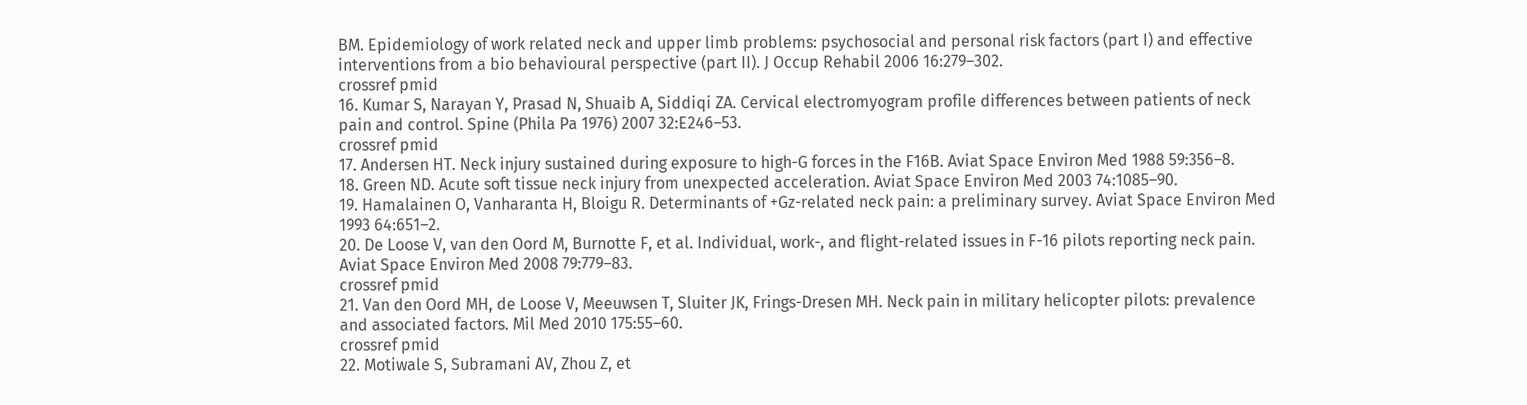BM. Epidemiology of work related neck and upper limb problems: psychosocial and personal risk factors (part I) and effective interventions from a bio behavioural perspective (part II). J Occup Rehabil 2006 16:279–302.
crossref pmid
16. Kumar S, Narayan Y, Prasad N, Shuaib A, Siddiqi ZA. Cervical electromyogram profile differences between patients of neck pain and control. Spine (Phila Pa 1976) 2007 32:E246–53.
crossref pmid
17. Andersen HT. Neck injury sustained during exposure to high-G forces in the F16B. Aviat Space Environ Med 1988 59:356–8.
18. Green ND. Acute soft tissue neck injury from unexpected acceleration. Aviat Space Environ Med 2003 74:1085–90.
19. Hamalainen O, Vanharanta H, Bloigu R. Determinants of +Gz-related neck pain: a preliminary survey. Aviat Space Environ Med 1993 64:651–2.
20. De Loose V, van den Oord M, Burnotte F, et al. Individual, work-, and flight-related issues in F-16 pilots reporting neck pain. Aviat Space Environ Med 2008 79:779–83.
crossref pmid
21. Van den Oord MH, de Loose V, Meeuwsen T, Sluiter JK, Frings-Dresen MH. Neck pain in military helicopter pilots: prevalence and associated factors. Mil Med 2010 175:55–60.
crossref pmid
22. Motiwale S, Subramani AV, Zhou Z, et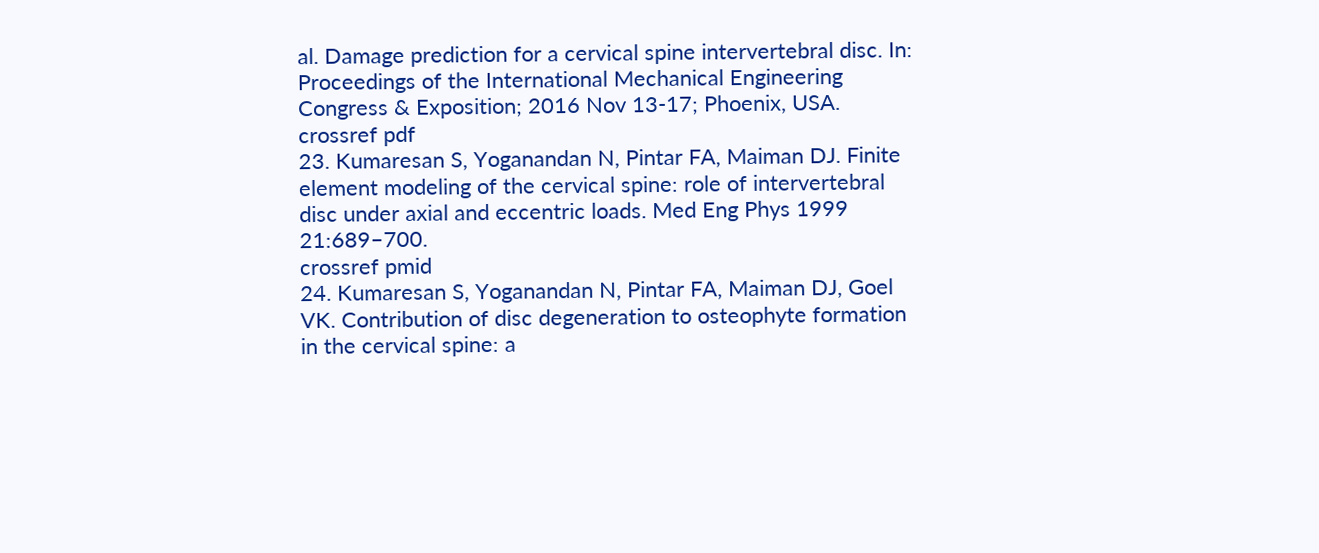al. Damage prediction for a cervical spine intervertebral disc. In: Proceedings of the International Mechanical Engineering Congress & Exposition; 2016 Nov 13-17; Phoenix, USA.
crossref pdf
23. Kumaresan S, Yoganandan N, Pintar FA, Maiman DJ. Finite element modeling of the cervical spine: role of intervertebral disc under axial and eccentric loads. Med Eng Phys 1999 21:689–700.
crossref pmid
24. Kumaresan S, Yoganandan N, Pintar FA, Maiman DJ, Goel VK. Contribution of disc degeneration to osteophyte formation in the cervical spine: a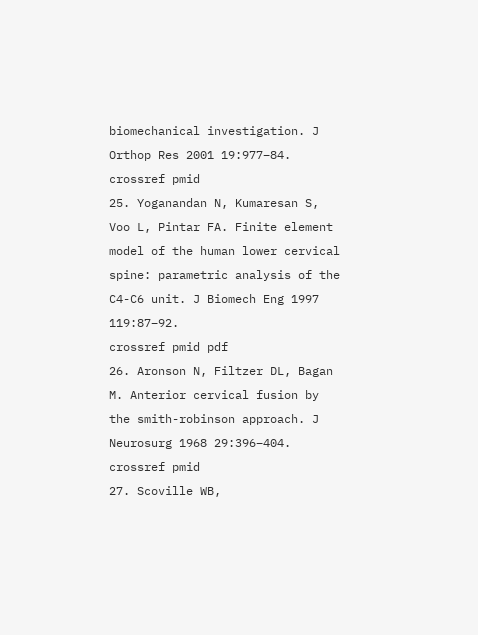biomechanical investigation. J Orthop Res 2001 19:977–84.
crossref pmid
25. Yoganandan N, Kumaresan S, Voo L, Pintar FA. Finite element model of the human lower cervical spine: parametric analysis of the C4-C6 unit. J Biomech Eng 1997 119:87–92.
crossref pmid pdf
26. Aronson N, Filtzer DL, Bagan M. Anterior cervical fusion by the smith-robinson approach. J Neurosurg 1968 29:396–404.
crossref pmid
27. Scoville WB,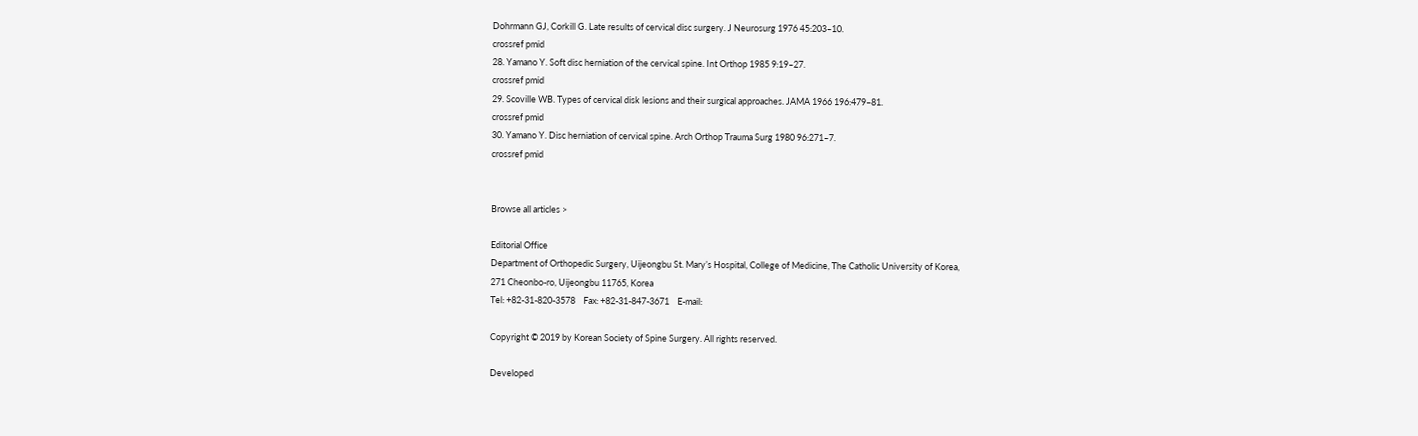Dohrmann GJ, Corkill G. Late results of cervical disc surgery. J Neurosurg 1976 45:203–10.
crossref pmid
28. Yamano Y. Soft disc herniation of the cervical spine. Int Orthop 1985 9:19–27.
crossref pmid
29. Scoville WB. Types of cervical disk lesions and their surgical approaches. JAMA 1966 196:479–81.
crossref pmid
30. Yamano Y. Disc herniation of cervical spine. Arch Orthop Trauma Surg 1980 96:271–7.
crossref pmid


Browse all articles >

Editorial Office
Department of Orthopedic Surgery, Uijeongbu St. Mary’s Hospital, College of Medicine, The Catholic University of Korea,
271 Cheonbo-ro, Uijeongbu 11765, Korea
Tel: +82-31-820-3578    Fax: +82-31-847-3671    E-mail:

Copyright © 2019 by Korean Society of Spine Surgery. All rights reserved.

Developed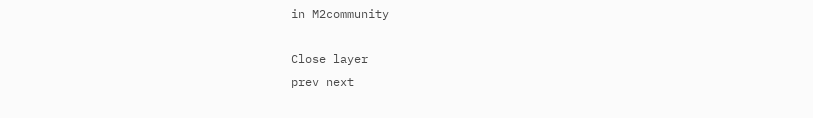in M2community

Close layer
prev next